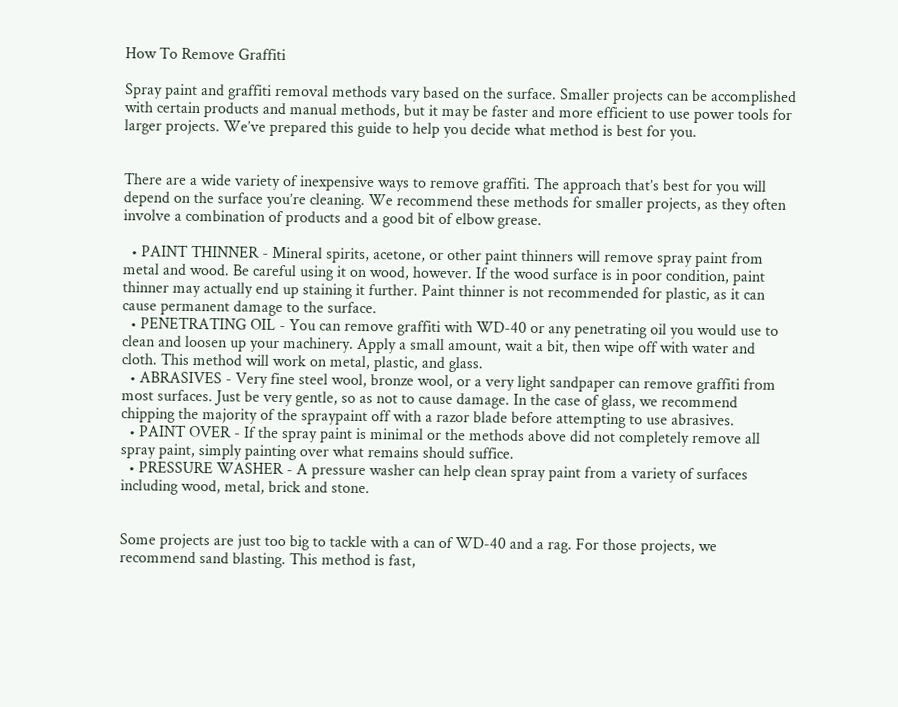How To Remove Graffiti

Spray paint and graffiti removal methods vary based on the surface. Smaller projects can be accomplished with certain products and manual methods, but it may be faster and more efficient to use power tools for larger projects. We’ve prepared this guide to help you decide what method is best for you.


There are a wide variety of inexpensive ways to remove graffiti. The approach that’s best for you will depend on the surface you’re cleaning. We recommend these methods for smaller projects, as they often involve a combination of products and a good bit of elbow grease.

  • PAINT THINNER - Mineral spirits, acetone, or other paint thinners will remove spray paint from metal and wood. Be careful using it on wood, however. If the wood surface is in poor condition, paint thinner may actually end up staining it further. Paint thinner is not recommended for plastic, as it can cause permanent damage to the surface.
  • PENETRATING OIL - You can remove graffiti with WD-40 or any penetrating oil you would use to clean and loosen up your machinery. Apply a small amount, wait a bit, then wipe off with water and cloth. This method will work on metal, plastic, and glass.
  • ABRASIVES - Very fine steel wool, bronze wool, or a very light sandpaper can remove graffiti from most surfaces. Just be very gentle, so as not to cause damage. In the case of glass, we recommend chipping the majority of the spraypaint off with a razor blade before attempting to use abrasives.
  • PAINT OVER - If the spray paint is minimal or the methods above did not completely remove all spray paint, simply painting over what remains should suffice.
  • PRESSURE WASHER - A pressure washer can help clean spray paint from a variety of surfaces including wood, metal, brick and stone.


Some projects are just too big to tackle with a can of WD-40 and a rag. For those projects, we recommend sand blasting. This method is fast,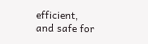efficient, and safe for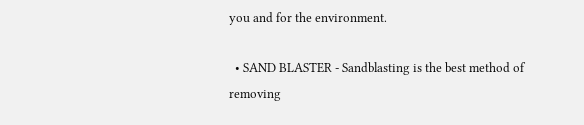you and for the environment.

  • SAND BLASTER - Sandblasting is the best method of removing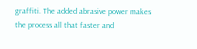graffiti. The added abrasive power makes the process all that faster and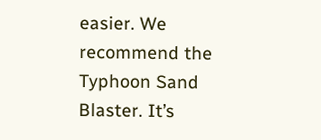easier. We recommend the Typhoon Sand Blaster. It’s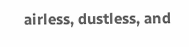airless, dustless, and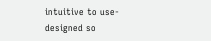intuitive to use- designed so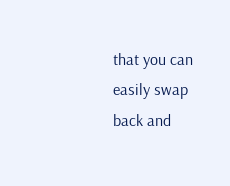that you can easily swap back and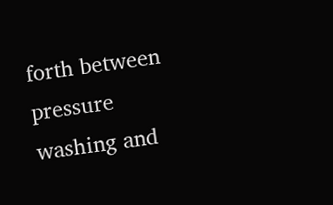forth between pressure washing and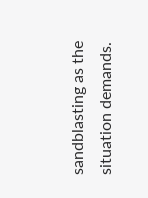sandblasting as the situation demands.